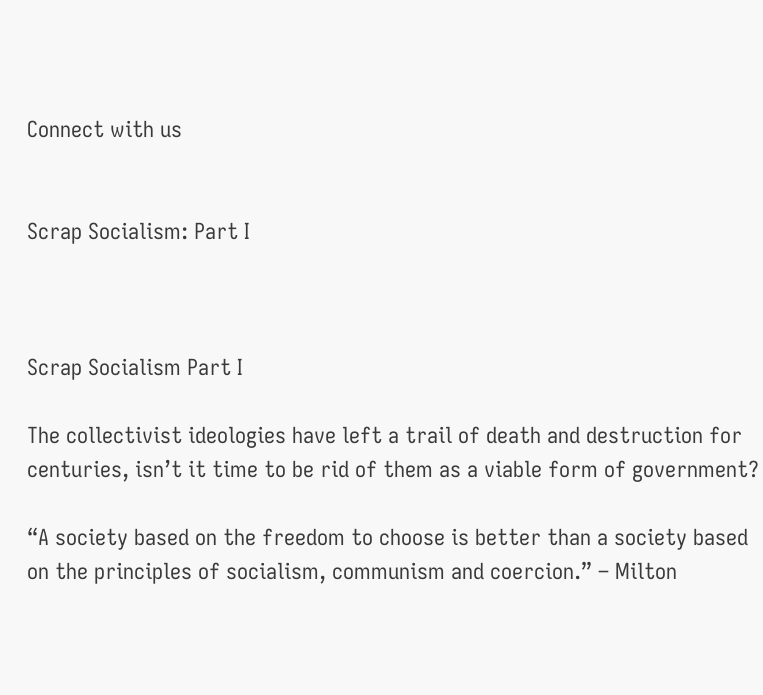Connect with us


Scrap Socialism: Part I



Scrap Socialism Part I

The collectivist ideologies have left a trail of death and destruction for centuries, isn’t it time to be rid of them as a viable form of government?

“A society based on the freedom to choose is better than a society based on the principles of socialism, communism and coercion.” – Milton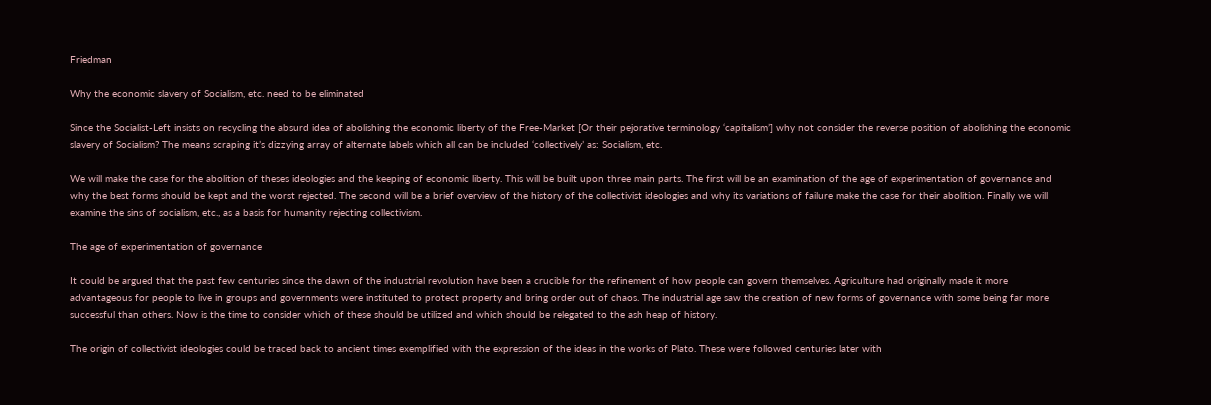Friedman

Why the economic slavery of Socialism, etc. need to be eliminated

Since the Socialist-Left insists on recycling the absurd idea of abolishing the economic liberty of the Free-Market [Or their pejorative terminology ‘capitalism’] why not consider the reverse position of abolishing the economic slavery of Socialism? The means scraping it’s dizzying array of alternate labels which all can be included ‘collectively’ as: Socialism, etc.

We will make the case for the abolition of theses ideologies and the keeping of economic liberty. This will be built upon three main parts. The first will be an examination of the age of experimentation of governance and why the best forms should be kept and the worst rejected. The second will be a brief overview of the history of the collectivist ideologies and why its variations of failure make the case for their abolition. Finally we will examine the sins of socialism, etc., as a basis for humanity rejecting collectivism.

The age of experimentation of governance

It could be argued that the past few centuries since the dawn of the industrial revolution have been a crucible for the refinement of how people can govern themselves. Agriculture had originally made it more advantageous for people to live in groups and governments were instituted to protect property and bring order out of chaos. The industrial age saw the creation of new forms of governance with some being far more successful than others. Now is the time to consider which of these should be utilized and which should be relegated to the ash heap of history.

The origin of collectivist ideologies could be traced back to ancient times exemplified with the expression of the ideas in the works of Plato. These were followed centuries later with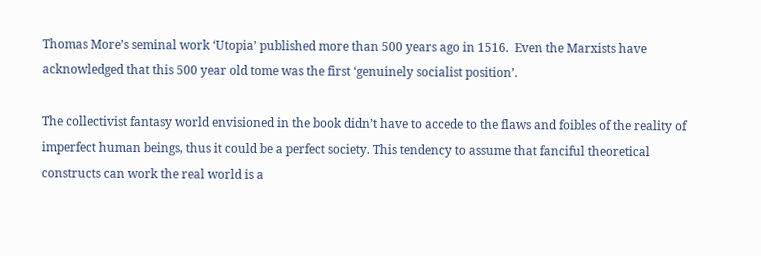Thomas More’s seminal work ‘Utopia’ published more than 500 years ago in 1516.  Even the Marxists have acknowledged that this 500 year old tome was the first ‘genuinely socialist position’.

The collectivist fantasy world envisioned in the book didn’t have to accede to the flaws and foibles of the reality of imperfect human beings, thus it could be a perfect society. This tendency to assume that fanciful theoretical constructs can work the real world is a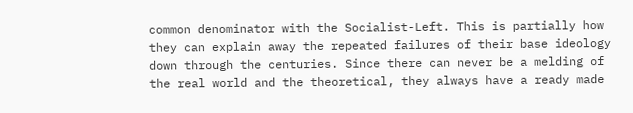common denominator with the Socialist-Left. This is partially how they can explain away the repeated failures of their base ideology down through the centuries. Since there can never be a melding of the real world and the theoretical, they always have a ready made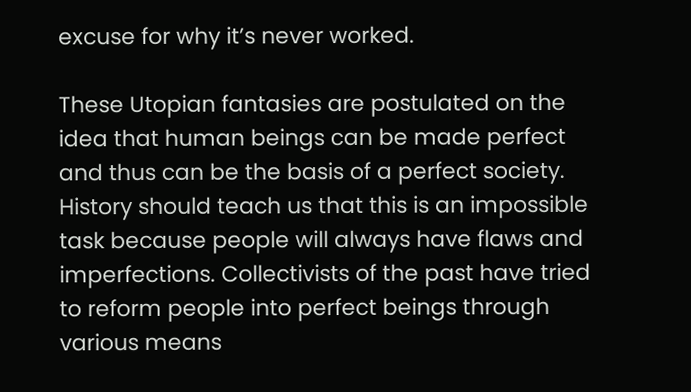excuse for why it’s never worked.

These Utopian fantasies are postulated on the idea that human beings can be made perfect and thus can be the basis of a perfect society. History should teach us that this is an impossible task because people will always have flaws and imperfections. Collectivists of the past have tried to reform people into perfect beings through various means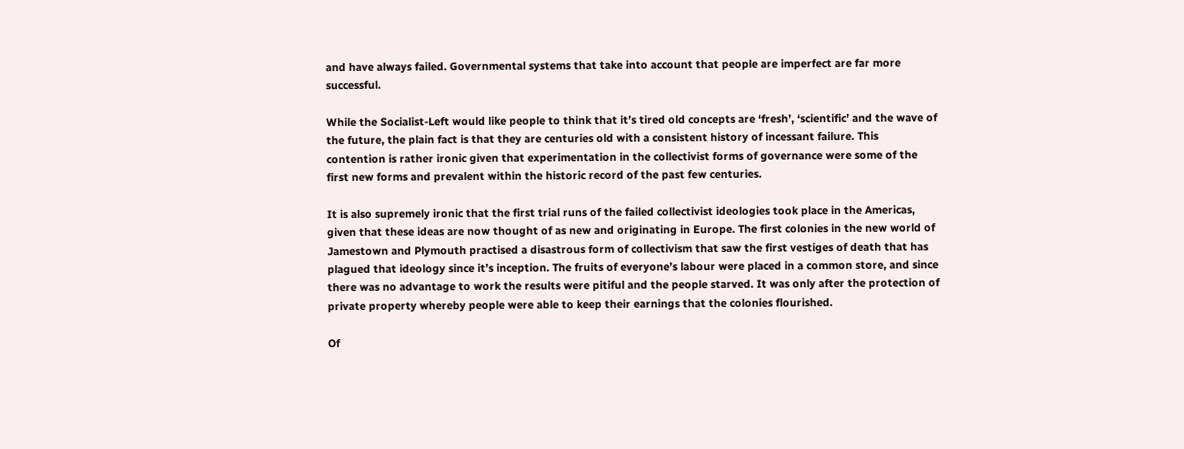and have always failed. Governmental systems that take into account that people are imperfect are far more successful.

While the Socialist-Left would like people to think that it’s tired old concepts are ‘fresh’, ‘scientific’ and the wave of the future, the plain fact is that they are centuries old with a consistent history of incessant failure. This contention is rather ironic given that experimentation in the collectivist forms of governance were some of the first new forms and prevalent within the historic record of the past few centuries.

It is also supremely ironic that the first trial runs of the failed collectivist ideologies took place in the Americas, given that these ideas are now thought of as new and originating in Europe. The first colonies in the new world of Jamestown and Plymouth practised a disastrous form of collectivism that saw the first vestiges of death that has plagued that ideology since it’s inception. The fruits of everyone’s labour were placed in a common store, and since there was no advantage to work the results were pitiful and the people starved. It was only after the protection of private property whereby people were able to keep their earnings that the colonies flourished.

Of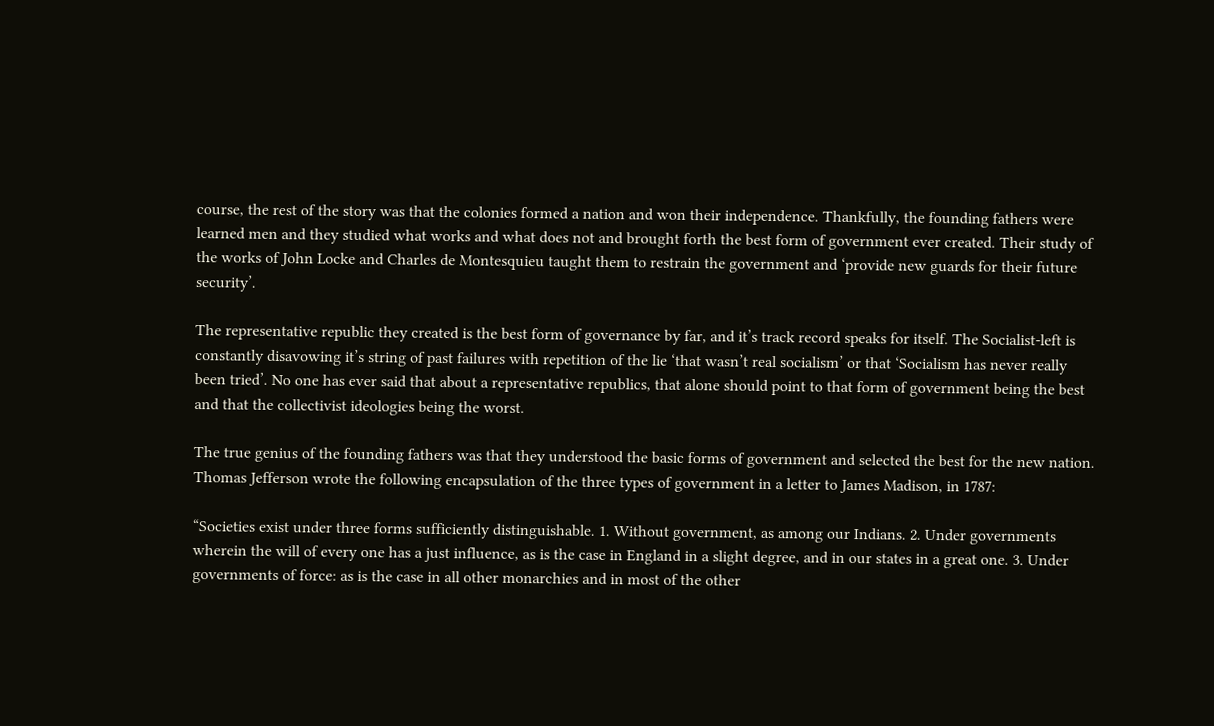course, the rest of the story was that the colonies formed a nation and won their independence. Thankfully, the founding fathers were learned men and they studied what works and what does not and brought forth the best form of government ever created. Their study of the works of John Locke and Charles de Montesquieu taught them to restrain the government and ‘provide new guards for their future security’.

The representative republic they created is the best form of governance by far, and it’s track record speaks for itself. The Socialist-left is constantly disavowing it’s string of past failures with repetition of the lie ‘that wasn’t real socialism’ or that ‘Socialism has never really been tried’. No one has ever said that about a representative republics, that alone should point to that form of government being the best and that the collectivist ideologies being the worst.

The true genius of the founding fathers was that they understood the basic forms of government and selected the best for the new nation. Thomas Jefferson wrote the following encapsulation of the three types of government in a letter to James Madison, in 1787:

“Societies exist under three forms sufficiently distinguishable. 1. Without government, as among our Indians. 2. Under governments wherein the will of every one has a just influence, as is the case in England in a slight degree, and in our states in a great one. 3. Under governments of force: as is the case in all other monarchies and in most of the other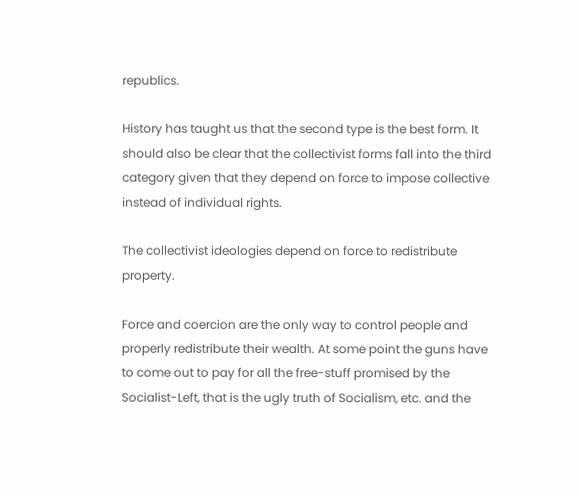republics.

History has taught us that the second type is the best form. It should also be clear that the collectivist forms fall into the third category given that they depend on force to impose collective instead of individual rights.

The collectivist ideologies depend on force to redistribute property.

Force and coercion are the only way to control people and properly redistribute their wealth. At some point the guns have to come out to pay for all the free-stuff promised by the Socialist-Left, that is the ugly truth of Socialism, etc. and the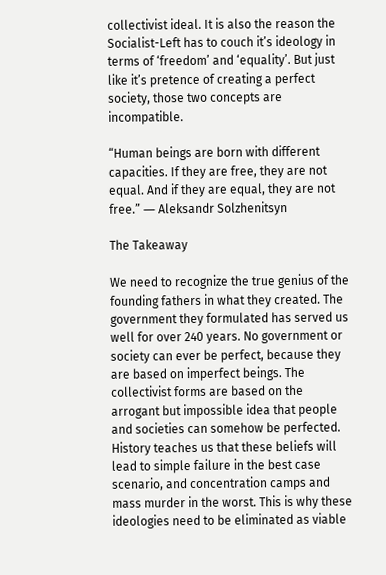collectivist ideal. It is also the reason the Socialist-Left has to couch it’s ideology in terms of ‘freedom’ and ‘equality’. But just like it’s pretence of creating a perfect society, those two concepts are incompatible.

“Human beings are born with different capacities. If they are free, they are not equal. And if they are equal, they are not free.” ― Aleksandr Solzhenitsyn

The Takeaway

We need to recognize the true genius of the founding fathers in what they created. The government they formulated has served us well for over 240 years. No government or society can ever be perfect, because they are based on imperfect beings. The collectivist forms are based on the arrogant but impossible idea that people and societies can somehow be perfected. History teaches us that these beliefs will lead to simple failure in the best case scenario, and concentration camps and mass murder in the worst. This is why these ideologies need to be eliminated as viable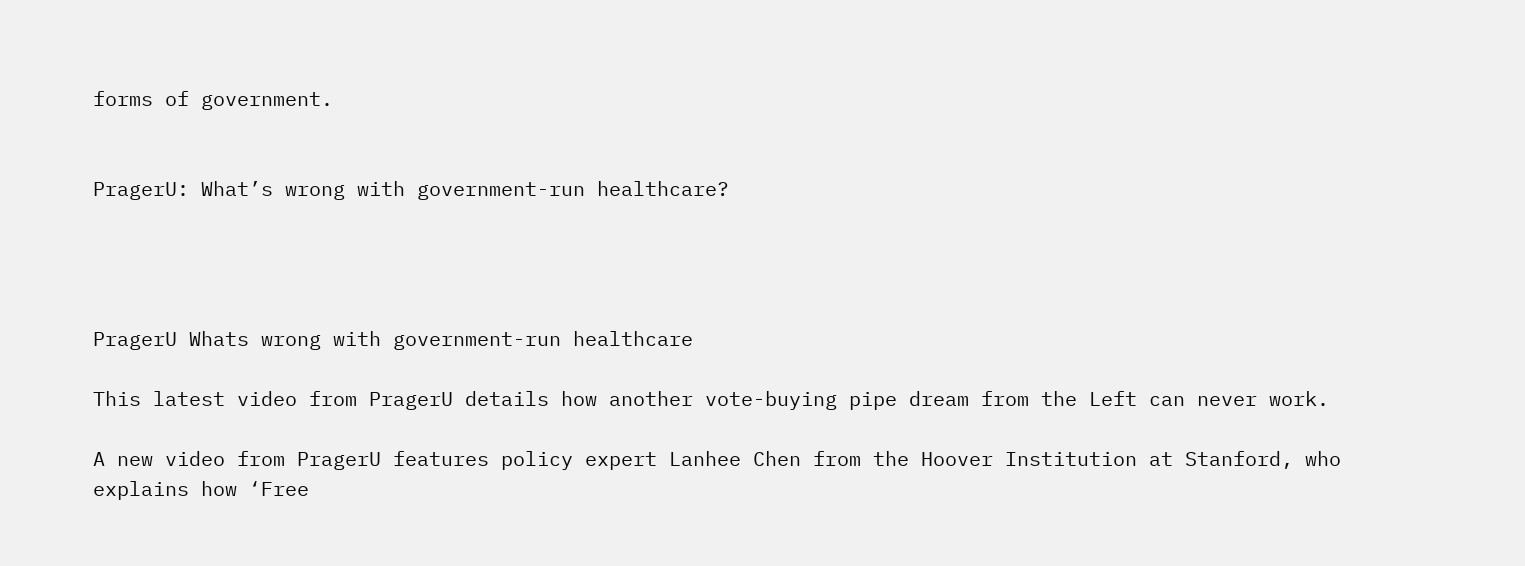forms of government.


PragerU: What’s wrong with government-run healthcare?




PragerU Whats wrong with government-run healthcare

This latest video from PragerU details how another vote-buying pipe dream from the Left can never work.

A new video from PragerU features policy expert Lanhee Chen from the Hoover Institution at Stanford, who explains how ‘Free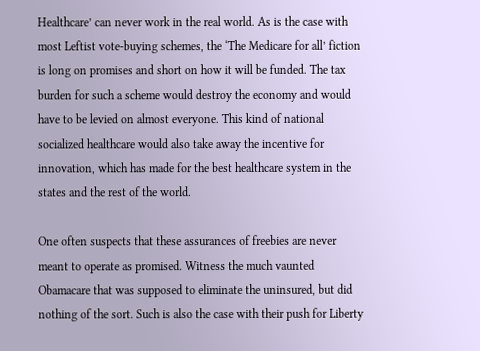Healthcare’ can never work in the real world. As is the case with most Leftist vote-buying schemes, the ‘The Medicare for all’ fiction is long on promises and short on how it will be funded. The tax burden for such a scheme would destroy the economy and would have to be levied on almost everyone. This kind of national socialized healthcare would also take away the incentive for innovation, which has made for the best healthcare system in the states and the rest of the world.

One often suspects that these assurances of freebies are never meant to operate as promised. Witness the much vaunted Obamacare that was supposed to eliminate the uninsured, but did nothing of the sort. Such is also the case with their push for Liberty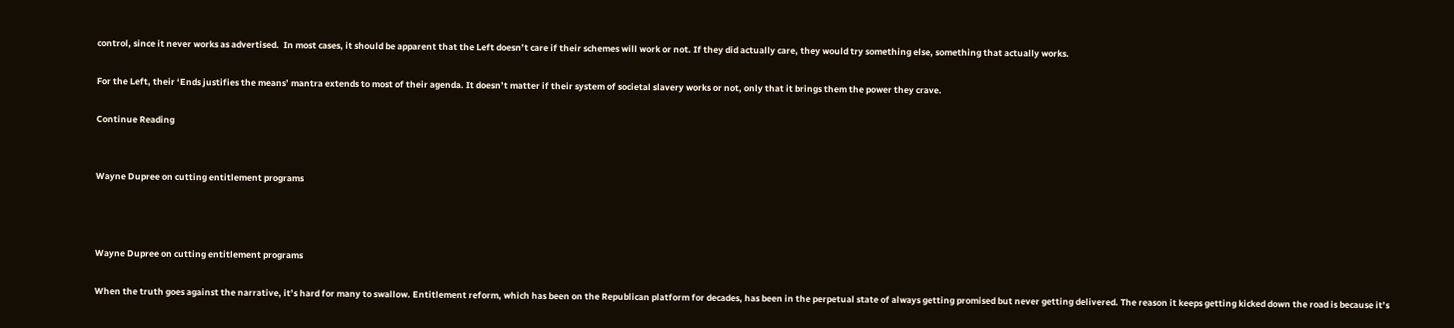control, since it never works as advertised.  In most cases, it should be apparent that the Left doesn’t care if their schemes will work or not. If they did actually care, they would try something else, something that actually works.

For the Left, their ‘Ends justifies the means’ mantra extends to most of their agenda. It doesn’t matter if their system of societal slavery works or not, only that it brings them the power they crave.

Continue Reading


Wayne Dupree on cutting entitlement programs



Wayne Dupree on cutting entitlement programs

When the truth goes against the narrative, it’s hard for many to swallow. Entitlement reform, which has been on the Republican platform for decades, has been in the perpetual state of always getting promised but never getting delivered. The reason it keeps getting kicked down the road is because it’s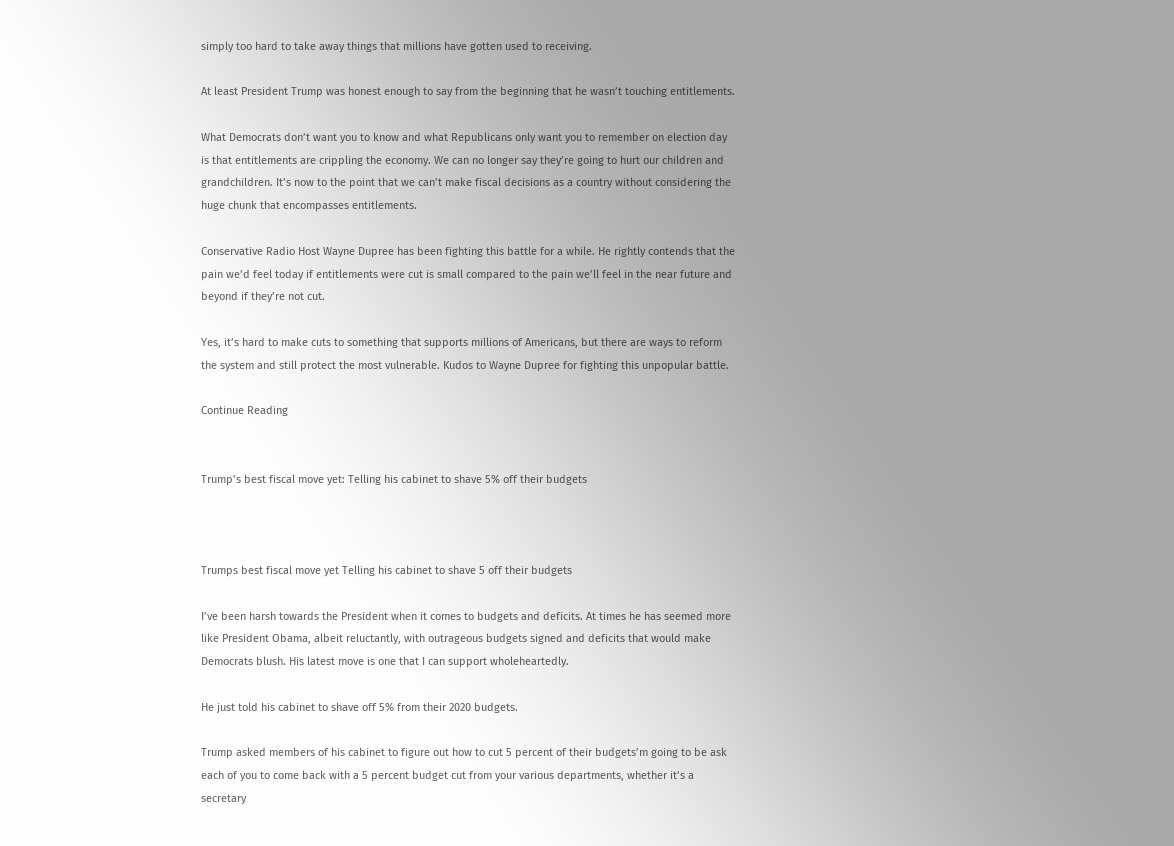simply too hard to take away things that millions have gotten used to receiving.

At least President Trump was honest enough to say from the beginning that he wasn’t touching entitlements.

What Democrats don’t want you to know and what Republicans only want you to remember on election day is that entitlements are crippling the economy. We can no longer say they’re going to hurt our children and grandchildren. It’s now to the point that we can’t make fiscal decisions as a country without considering the huge chunk that encompasses entitlements.

Conservative Radio Host Wayne Dupree has been fighting this battle for a while. He rightly contends that the pain we’d feel today if entitlements were cut is small compared to the pain we’ll feel in the near future and beyond if they’re not cut.

Yes, it’s hard to make cuts to something that supports millions of Americans, but there are ways to reform the system and still protect the most vulnerable. Kudos to Wayne Dupree for fighting this unpopular battle.

Continue Reading


Trump’s best fiscal move yet: Telling his cabinet to shave 5% off their budgets



Trumps best fiscal move yet Telling his cabinet to shave 5 off their budgets

I’ve been harsh towards the President when it comes to budgets and deficits. At times he has seemed more like President Obama, albeit reluctantly, with outrageous budgets signed and deficits that would make Democrats blush. His latest move is one that I can support wholeheartedly.

He just told his cabinet to shave off 5% from their 2020 budgets.

Trump asked members of his cabinet to figure out how to cut 5 percent of their budgets’m going to be ask each of you to come back with a 5 percent budget cut from your various departments, whether it’s a secretary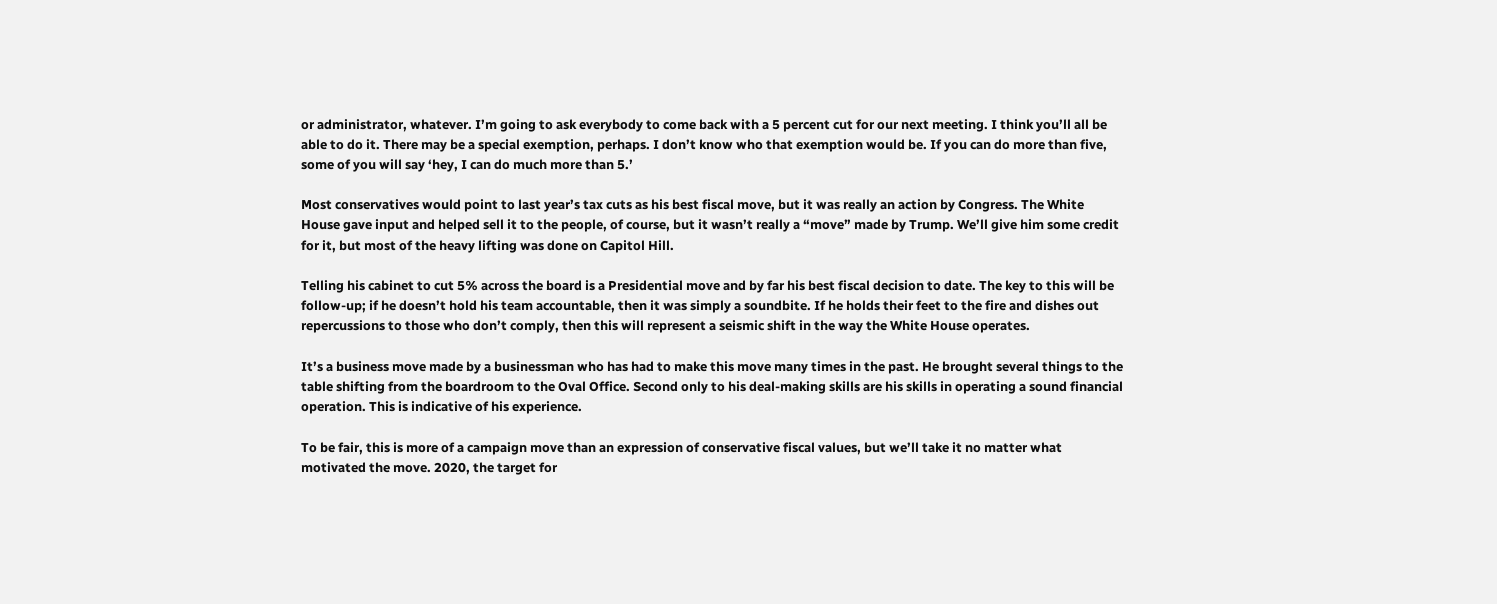or administrator, whatever. I’m going to ask everybody to come back with a 5 percent cut for our next meeting. I think you’ll all be able to do it. There may be a special exemption, perhaps. I don’t know who that exemption would be. If you can do more than five, some of you will say ‘hey, I can do much more than 5.’

Most conservatives would point to last year’s tax cuts as his best fiscal move, but it was really an action by Congress. The White House gave input and helped sell it to the people, of course, but it wasn’t really a “move” made by Trump. We’ll give him some credit for it, but most of the heavy lifting was done on Capitol Hill.

Telling his cabinet to cut 5% across the board is a Presidential move and by far his best fiscal decision to date. The key to this will be follow-up; if he doesn’t hold his team accountable, then it was simply a soundbite. If he holds their feet to the fire and dishes out repercussions to those who don’t comply, then this will represent a seismic shift in the way the White House operates.

It’s a business move made by a businessman who has had to make this move many times in the past. He brought several things to the table shifting from the boardroom to the Oval Office. Second only to his deal-making skills are his skills in operating a sound financial operation. This is indicative of his experience.

To be fair, this is more of a campaign move than an expression of conservative fiscal values, but we’ll take it no matter what motivated the move. 2020, the target for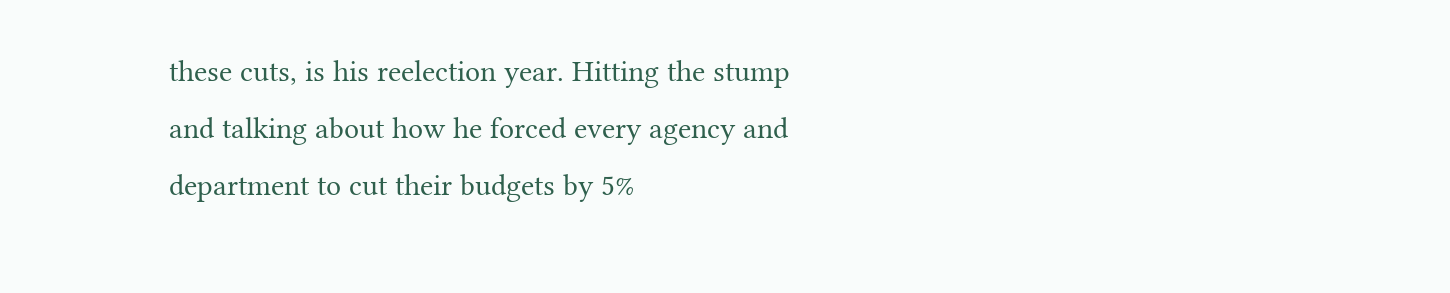these cuts, is his reelection year. Hitting the stump and talking about how he forced every agency and department to cut their budgets by 5%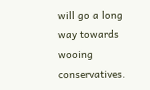will go a long way towards wooing conservatives.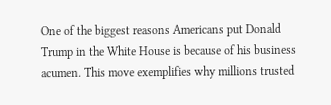One of the biggest reasons Americans put Donald Trump in the White House is because of his business acumen. This move exemplifies why millions trusted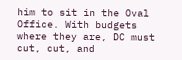him to sit in the Oval Office. With budgets where they are, DC must cut, cut, and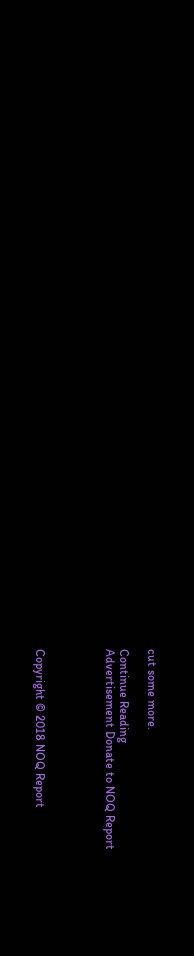cut some more.

Continue Reading
Advertisement Donate to NOQ Report




Copyright © 2018 NOQ Report